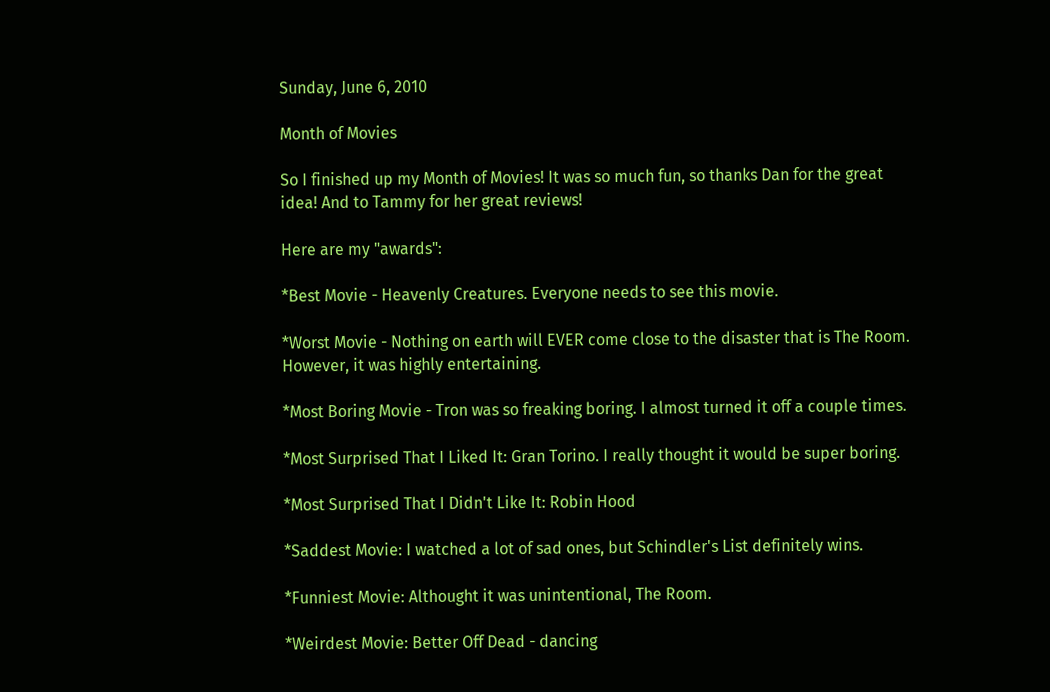Sunday, June 6, 2010

Month of Movies

So I finished up my Month of Movies! It was so much fun, so thanks Dan for the great idea! And to Tammy for her great reviews!

Here are my "awards":

*Best Movie - Heavenly Creatures. Everyone needs to see this movie.

*Worst Movie - Nothing on earth will EVER come close to the disaster that is The Room. However, it was highly entertaining.

*Most Boring Movie - Tron was so freaking boring. I almost turned it off a couple times.

*Most Surprised That I Liked It: Gran Torino. I really thought it would be super boring.

*Most Surprised That I Didn't Like It: Robin Hood

*Saddest Movie: I watched a lot of sad ones, but Schindler's List definitely wins.

*Funniest Movie: Althought it was unintentional, The Room.

*Weirdest Movie: Better Off Dead - dancing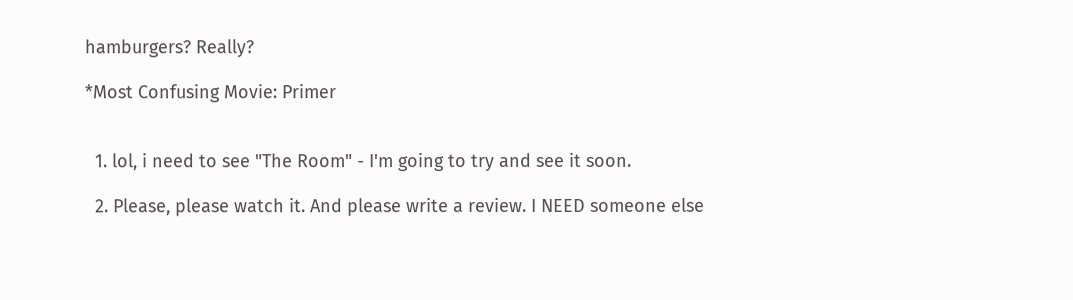hamburgers? Really?

*Most Confusing Movie: Primer


  1. lol, i need to see "The Room" - I'm going to try and see it soon.

  2. Please, please watch it. And please write a review. I NEED someone else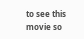to see this movie so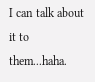I can talk about it to them...haha.